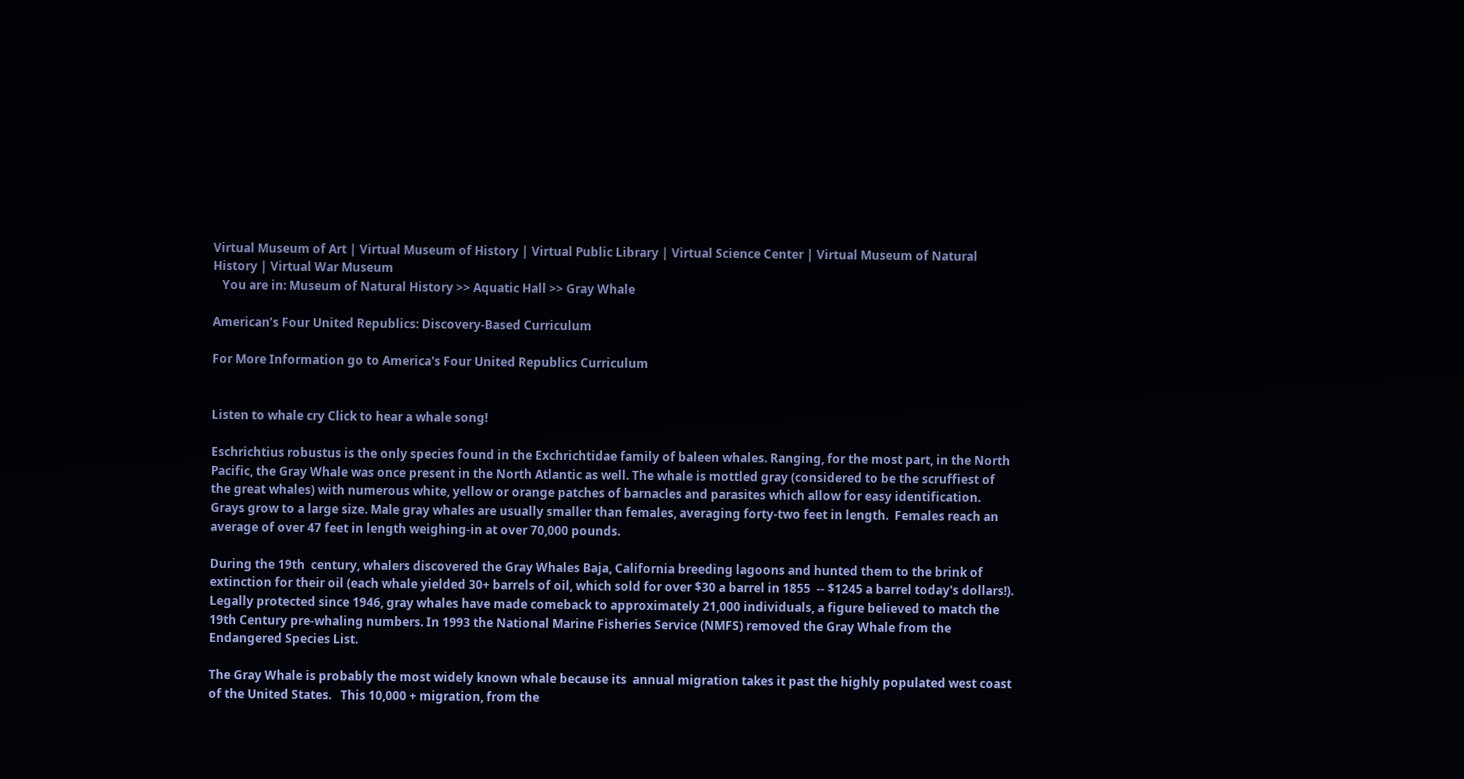Virtual Museum of Art | Virtual Museum of History | Virtual Public Library | Virtual Science Center | Virtual Museum of Natural History | Virtual War Museum
   You are in: Museum of Natural History >> Aquatic Hall >> Gray Whale

American’s Four United Republics: Discovery-Based Curriculum

For More Information go to America's Four United Republics Curriculum


Listen to whale cry Click to hear a whale song!

Eschrichtius robustus is the only species found in the Exchrichtidae family of baleen whales. Ranging, for the most part, in the North Pacific, the Gray Whale was once present in the North Atlantic as well. The whale is mottled gray (considered to be the scruffiest of the great whales) with numerous white, yellow or orange patches of barnacles and parasites which allow for easy identification.  Grays grow to a large size. Male gray whales are usually smaller than females, averaging forty-two feet in length.  Females reach an average of over 47 feet in length weighing-in at over 70,000 pounds.

During the 19th  century, whalers discovered the Gray Whales Baja, California breeding lagoons and hunted them to the brink of extinction for their oil (each whale yielded 30+ barrels of oil, which sold for over $30 a barrel in 1855  -- $1245 a barrel today's dollars!).  Legally protected since 1946, gray whales have made comeback to approximately 21,000 individuals, a figure believed to match the 19th Century pre-whaling numbers. In 1993 the National Marine Fisheries Service (NMFS) removed the Gray Whale from the Endangered Species List.

The Gray Whale is probably the most widely known whale because its  annual migration takes it past the highly populated west coast of the United States.   This 10,000 + migration, from the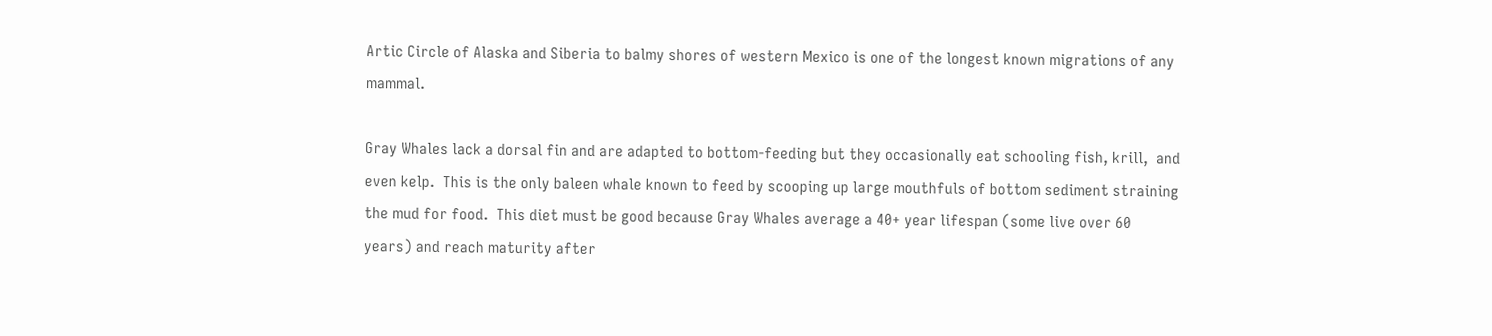Artic Circle of Alaska and Siberia to balmy shores of western Mexico is one of the longest known migrations of any mammal.

Gray Whales lack a dorsal fin and are adapted to bottom-feeding but they occasionally eat schooling fish, krill,  and even kelp.  This is the only baleen whale known to feed by scooping up large mouthfuls of bottom sediment straining the mud for food.  This diet must be good because Gray Whales average a 40+ year lifespan (some live over 60 years) and reach maturity after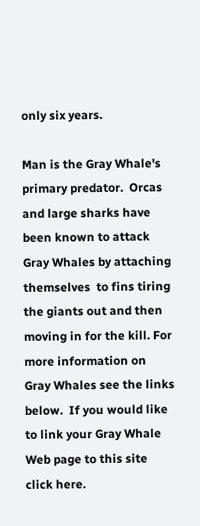only six years.

Man is the Gray Whale's primary predator.  Orcas and large sharks have been known to attack Gray Whales by attaching themselves  to fins tiring the giants out and then moving in for the kill. For more information on Gray Whales see the links below.  If you would like to link your Gray Whale Web page to this site click here.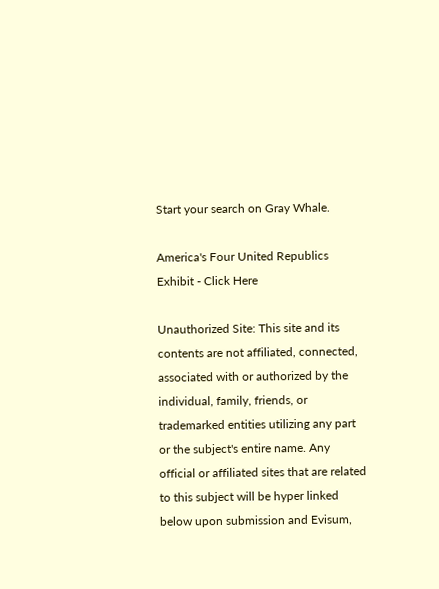Start your search on Gray Whale.

America's Four United Republics Exhibit - Click Here

Unauthorized Site: This site and its contents are not affiliated, connected, associated with or authorized by the individual, family, friends, or trademarked entities utilizing any part or the subject's entire name. Any official or affiliated sites that are related to this subject will be hyper linked below upon submission and Evisum,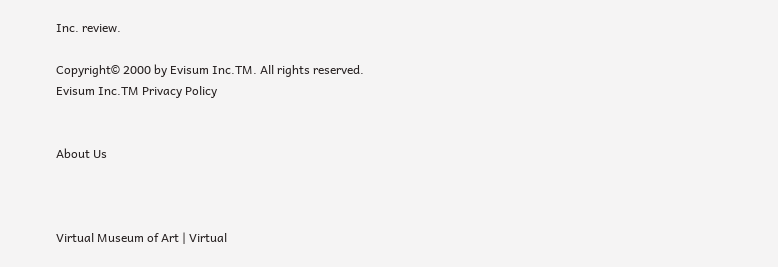Inc. review.

Copyright© 2000 by Evisum Inc.TM. All rights reserved.
Evisum Inc.TM Privacy Policy


About Us



Virtual Museum of Art | Virtual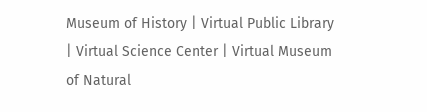Museum of History | Virtual Public Library | Virtual Science Center | Virtual Museum of Natural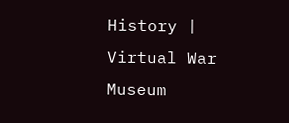History | Virtual War Museum